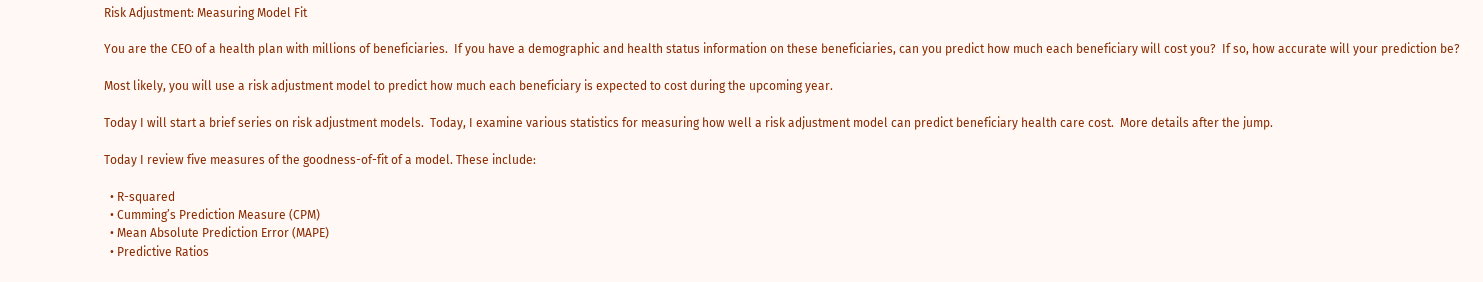Risk Adjustment: Measuring Model Fit

You are the CEO of a health plan with millions of beneficiaries.  If you have a demographic and health status information on these beneficiaries, can you predict how much each beneficiary will cost you?  If so, how accurate will your prediction be?

Most likely, you will use a risk adjustment model to predict how much each beneficiary is expected to cost during the upcoming year.

Today I will start a brief series on risk adjustment models.  Today, I examine various statistics for measuring how well a risk adjustment model can predict beneficiary health care cost.  More details after the jump.

Today I review five measures of the goodness-of-fit of a model. These include:

  • R-squared
  • Cumming’s Prediction Measure (CPM)
  • Mean Absolute Prediction Error (MAPE)
  • Predictive Ratios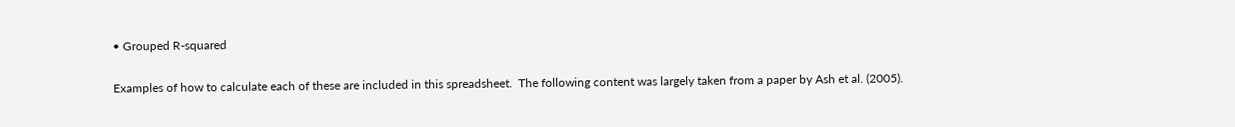• Grouped R-squared

Examples of how to calculate each of these are included in this spreadsheet.  The following content was largely taken from a paper by Ash et al. (2005).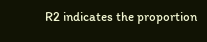R2 indicates the proportion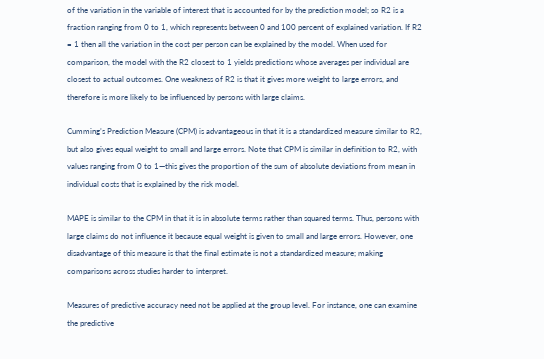of the variation in the variable of interest that is accounted for by the prediction model; so R2 is a fraction ranging from 0 to 1, which represents between 0 and 100 percent of explained variation. If R2 = 1 then all the variation in the cost per person can be explained by the model. When used for comparison, the model with the R2 closest to 1 yields predictions whose averages per individual are closest to actual outcomes. One weakness of R2 is that it gives more weight to large errors, and therefore is more likely to be influenced by persons with large claims.

Cumming’s Prediction Measure (CPM) is advantageous in that it is a standardized measure similar to R2, but also gives equal weight to small and large errors. Note that CPM is similar in definition to R2, with values ranging from 0 to 1—this gives the proportion of the sum of absolute deviations from mean in individual costs that is explained by the risk model.

MAPE is similar to the CPM in that it is in absolute terms rather than squared terms. Thus, persons with large claims do not influence it because equal weight is given to small and large errors. However, one disadvantage of this measure is that the final estimate is not a standardized measure; making comparisons across studies harder to interpret.

Measures of predictive accuracy need not be applied at the group level. For instance, one can examine the predictive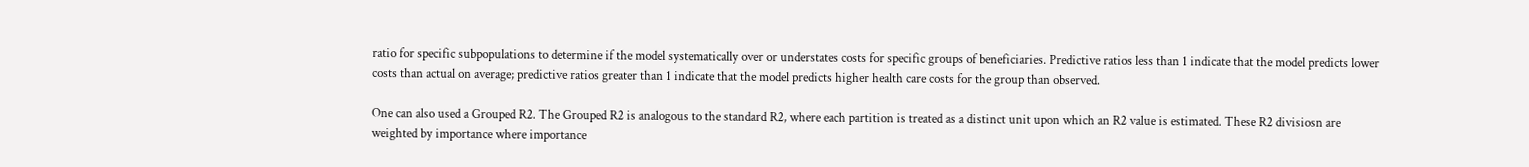ratio for specific subpopulations to determine if the model systematically over or understates costs for specific groups of beneficiaries. Predictive ratios less than 1 indicate that the model predicts lower costs than actual on average; predictive ratios greater than 1 indicate that the model predicts higher health care costs for the group than observed.

One can also used a Grouped R2. The Grouped R2 is analogous to the standard R2, where each partition is treated as a distinct unit upon which an R2 value is estimated. These R2 divisiosn are weighted by importance where importance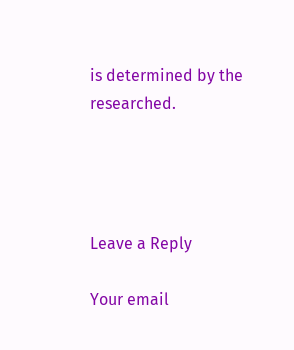is determined by the researched.




Leave a Reply

Your email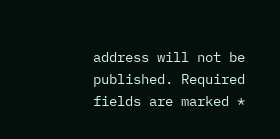address will not be published. Required fields are marked *